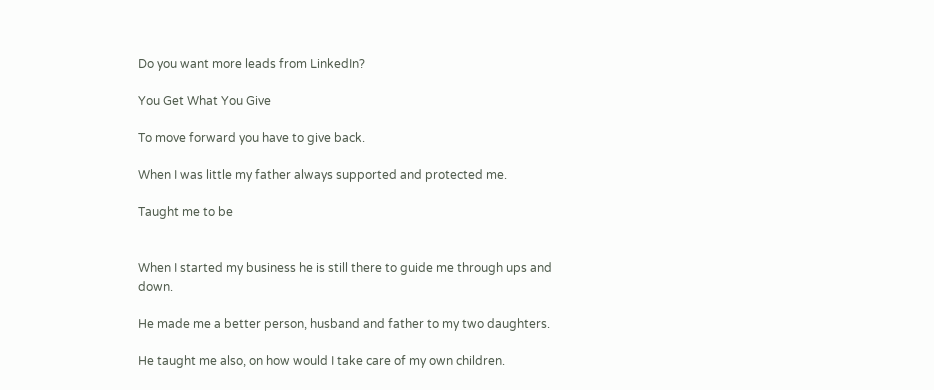Do you want more leads from LinkedIn?

You Get What You Give

To move forward you have to give back.

When I was little my father always supported and protected me.

Taught me to be


When I started my business he is still there to guide me through ups and down.

He made me a better person, husband and father to my two daughters.

He taught me also, on how would I take care of my own children.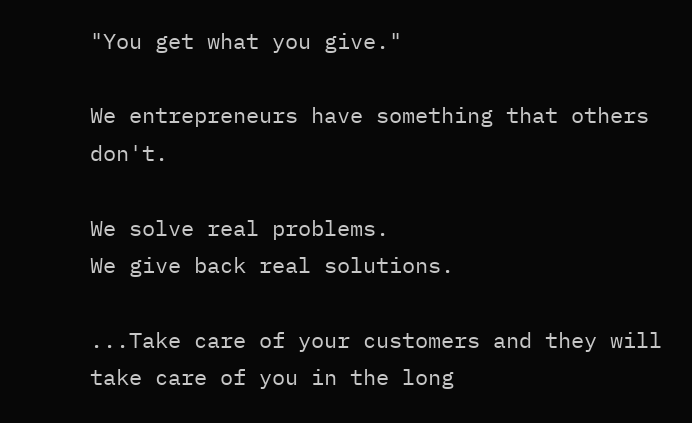"You get what you give."

We entrepreneurs have something that others don't.

We solve real problems.
We give back real solutions.

...Take care of your customers and they will take care of you in the long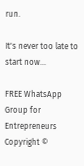run.

It's never too late to start now...

FREE WhatsApp Group for Entrepreneurs
Copyright ©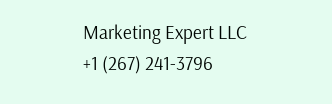Marketing Expert LLC
+1 (267) 241-3796